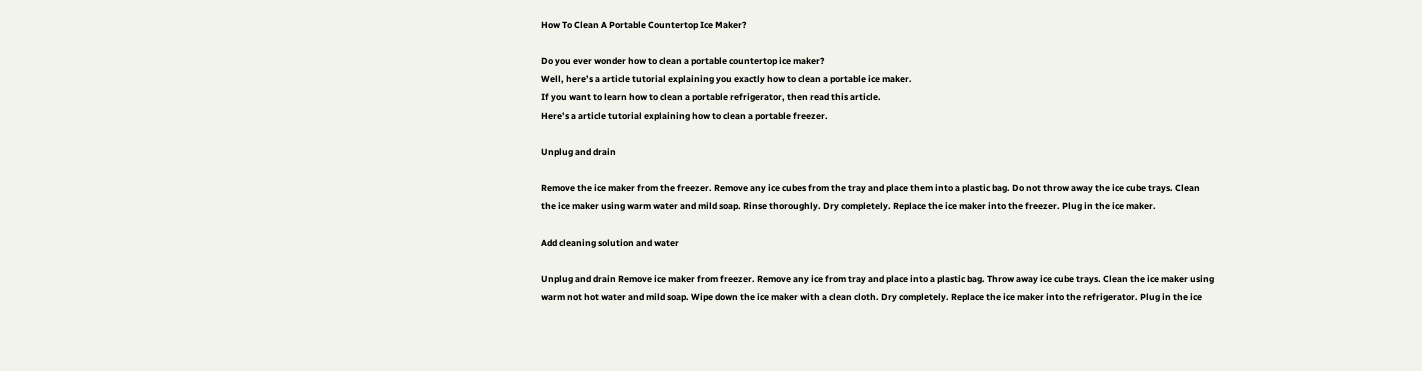How To Clean A Portable Countertop Ice Maker?

Do you ever wonder how to clean a portable countertop ice maker?
Well, here’s a article tutorial explaining you exactly how to clean a portable ice maker.
If you want to learn how to clean a portable refrigerator, then read this article.
Here’s a article tutorial explaining how to clean a portable freezer.

Unplug and drain

Remove the ice maker from the freezer. Remove any ice cubes from the tray and place them into a plastic bag. Do not throw away the ice cube trays. Clean the ice maker using warm water and mild soap. Rinse thoroughly. Dry completely. Replace the ice maker into the freezer. Plug in the ice maker.

Add cleaning solution and water

Unplug and drain Remove ice maker from freezer. Remove any ice from tray and place into a plastic bag. Throw away ice cube trays. Clean the ice maker using warm not hot water and mild soap. Wipe down the ice maker with a clean cloth. Dry completely. Replace the ice maker into the refrigerator. Plug in the ice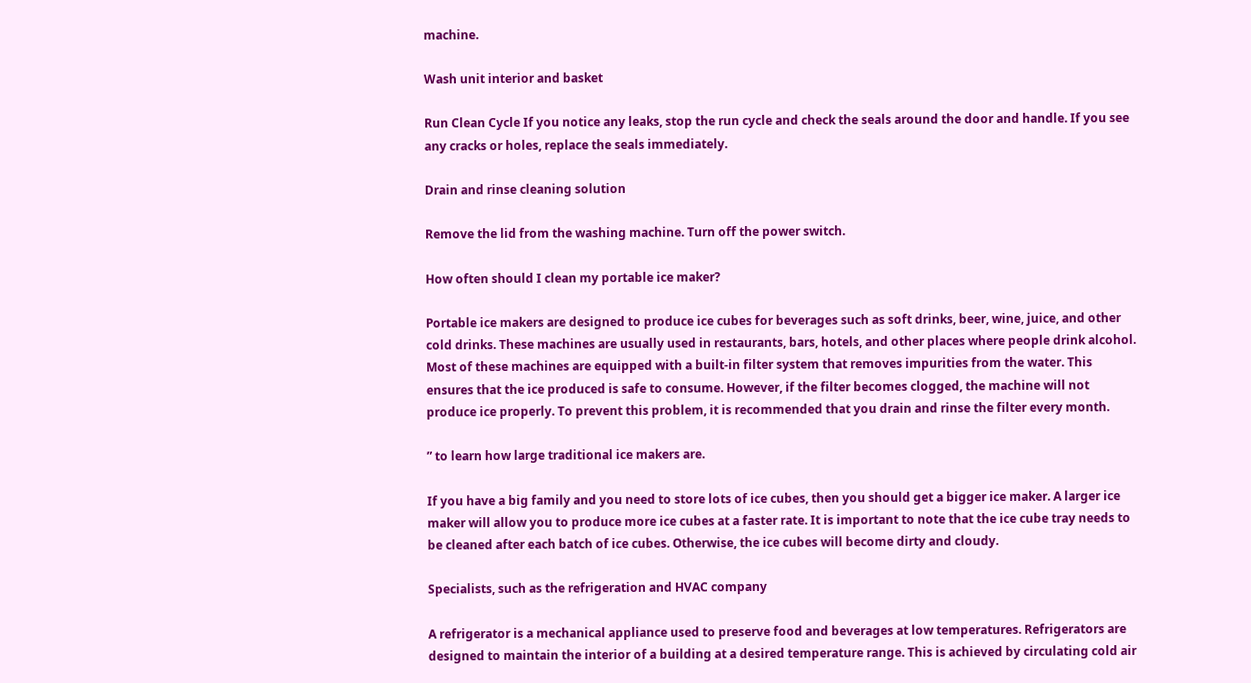machine.

Wash unit interior and basket

Run Clean Cycle If you notice any leaks, stop the run cycle and check the seals around the door and handle. If you see any cracks or holes, replace the seals immediately.

Drain and rinse cleaning solution

Remove the lid from the washing machine. Turn off the power switch.

How often should I clean my portable ice maker?

Portable ice makers are designed to produce ice cubes for beverages such as soft drinks, beer, wine, juice, and other cold drinks. These machines are usually used in restaurants, bars, hotels, and other places where people drink alcohol. Most of these machines are equipped with a built-in filter system that removes impurities from the water. This ensures that the ice produced is safe to consume. However, if the filter becomes clogged, the machine will not produce ice properly. To prevent this problem, it is recommended that you drain and rinse the filter every month.

” to learn how large traditional ice makers are.

If you have a big family and you need to store lots of ice cubes, then you should get a bigger ice maker. A larger ice maker will allow you to produce more ice cubes at a faster rate. It is important to note that the ice cube tray needs to be cleaned after each batch of ice cubes. Otherwise, the ice cubes will become dirty and cloudy.

Specialists, such as the refrigeration and HVAC company

A refrigerator is a mechanical appliance used to preserve food and beverages at low temperatures. Refrigerators are designed to maintain the interior of a building at a desired temperature range. This is achieved by circulating cold air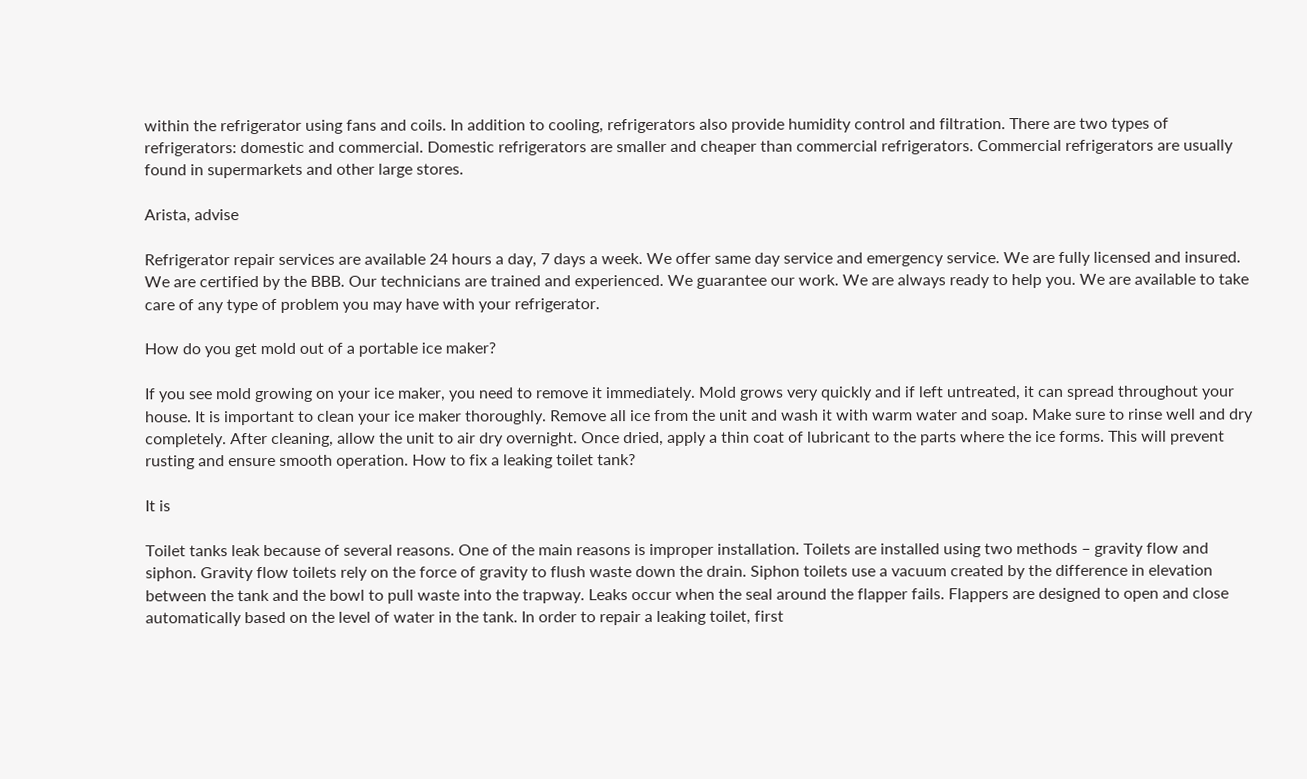within the refrigerator using fans and coils. In addition to cooling, refrigerators also provide humidity control and filtration. There are two types of refrigerators: domestic and commercial. Domestic refrigerators are smaller and cheaper than commercial refrigerators. Commercial refrigerators are usually found in supermarkets and other large stores.

Arista, advise

Refrigerator repair services are available 24 hours a day, 7 days a week. We offer same day service and emergency service. We are fully licensed and insured. We are certified by the BBB. Our technicians are trained and experienced. We guarantee our work. We are always ready to help you. We are available to take care of any type of problem you may have with your refrigerator.

How do you get mold out of a portable ice maker?

If you see mold growing on your ice maker, you need to remove it immediately. Mold grows very quickly and if left untreated, it can spread throughout your house. It is important to clean your ice maker thoroughly. Remove all ice from the unit and wash it with warm water and soap. Make sure to rinse well and dry completely. After cleaning, allow the unit to air dry overnight. Once dried, apply a thin coat of lubricant to the parts where the ice forms. This will prevent rusting and ensure smooth operation. How to fix a leaking toilet tank?

It is

Toilet tanks leak because of several reasons. One of the main reasons is improper installation. Toilets are installed using two methods – gravity flow and siphon. Gravity flow toilets rely on the force of gravity to flush waste down the drain. Siphon toilets use a vacuum created by the difference in elevation between the tank and the bowl to pull waste into the trapway. Leaks occur when the seal around the flapper fails. Flappers are designed to open and close automatically based on the level of water in the tank. In order to repair a leaking toilet, first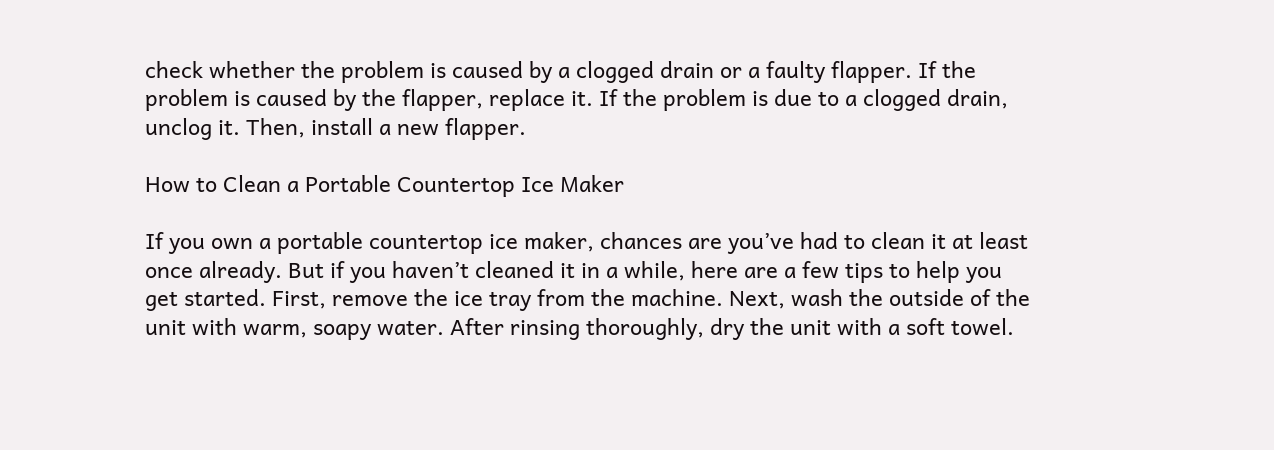check whether the problem is caused by a clogged drain or a faulty flapper. If the problem is caused by the flapper, replace it. If the problem is due to a clogged drain, unclog it. Then, install a new flapper.

How to Clean a Portable Countertop Ice Maker

If you own a portable countertop ice maker, chances are you’ve had to clean it at least once already. But if you haven’t cleaned it in a while, here are a few tips to help you get started. First, remove the ice tray from the machine. Next, wash the outside of the unit with warm, soapy water. After rinsing thoroughly, dry the unit with a soft towel.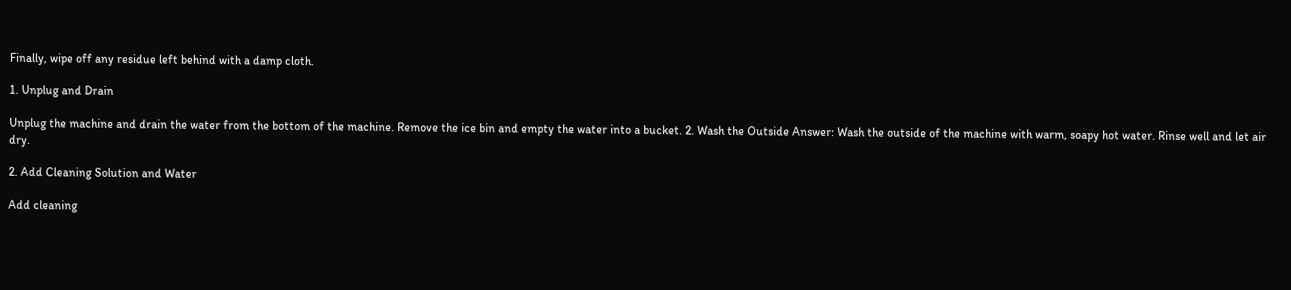Finally, wipe off any residue left behind with a damp cloth.

1. Unplug and Drain

Unplug the machine and drain the water from the bottom of the machine. Remove the ice bin and empty the water into a bucket. 2. Wash the Outside Answer: Wash the outside of the machine with warm, soapy hot water. Rinse well and let air dry.

2. Add Cleaning Solution and Water

Add cleaning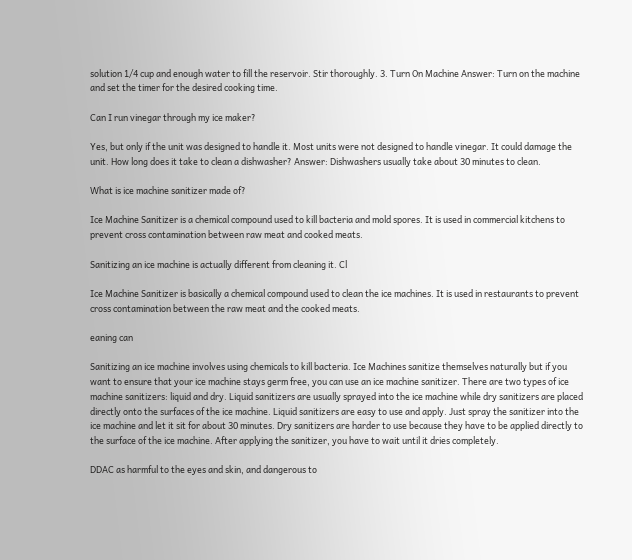solution 1/4 cup and enough water to fill the reservoir. Stir thoroughly. 3. Turn On Machine Answer: Turn on the machine and set the timer for the desired cooking time.

Can I run vinegar through my ice maker?

Yes, but only if the unit was designed to handle it. Most units were not designed to handle vinegar. It could damage the unit. How long does it take to clean a dishwasher? Answer: Dishwashers usually take about 30 minutes to clean.

What is ice machine sanitizer made of?

Ice Machine Sanitizer is a chemical compound used to kill bacteria and mold spores. It is used in commercial kitchens to prevent cross contamination between raw meat and cooked meats.

Sanitizing an ice machine is actually different from cleaning it. Cl

Ice Machine Sanitizer is basically a chemical compound used to clean the ice machines. It is used in restaurants to prevent cross contamination between the raw meat and the cooked meats.

eaning can

Sanitizing an ice machine involves using chemicals to kill bacteria. Ice Machines sanitize themselves naturally but if you want to ensure that your ice machine stays germ free, you can use an ice machine sanitizer. There are two types of ice machine sanitizers: liquid and dry. Liquid sanitizers are usually sprayed into the ice machine while dry sanitizers are placed directly onto the surfaces of the ice machine. Liquid sanitizers are easy to use and apply. Just spray the sanitizer into the ice machine and let it sit for about 30 minutes. Dry sanitizers are harder to use because they have to be applied directly to the surface of the ice machine. After applying the sanitizer, you have to wait until it dries completely.

DDAC as harmful to the eyes and skin, and dangerous to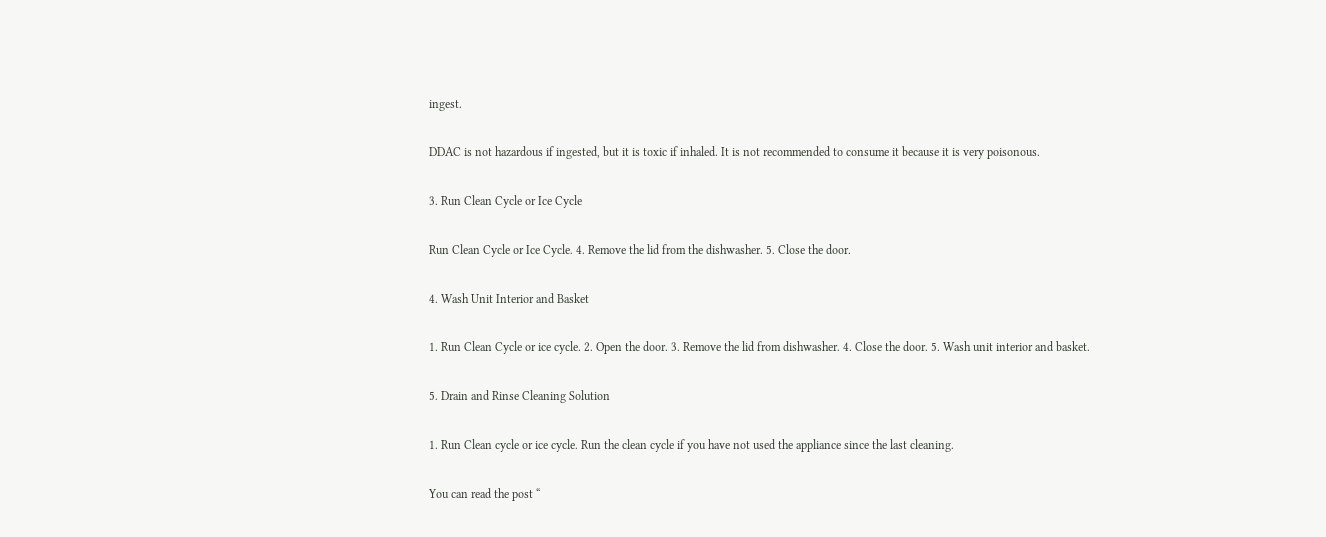ingest.

DDAC is not hazardous if ingested, but it is toxic if inhaled. It is not recommended to consume it because it is very poisonous.

3. Run Clean Cycle or Ice Cycle

Run Clean Cycle or Ice Cycle. 4. Remove the lid from the dishwasher. 5. Close the door.

4. Wash Unit Interior and Basket

1. Run Clean Cycle or ice cycle. 2. Open the door. 3. Remove the lid from dishwasher. 4. Close the door. 5. Wash unit interior and basket.

5. Drain and Rinse Cleaning Solution

1. Run Clean cycle or ice cycle. Run the clean cycle if you have not used the appliance since the last cleaning.

You can read the post “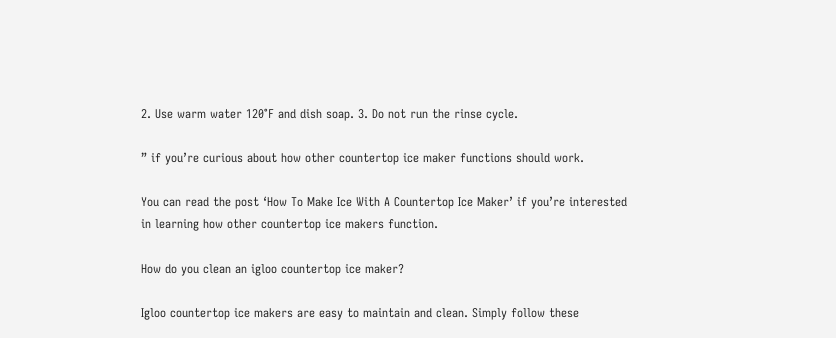2. Use warm water 120°F and dish soap. 3. Do not run the rinse cycle.

” if you’re curious about how other countertop ice maker functions should work.

You can read the post ‘How To Make Ice With A Countertop Ice Maker’ if you’re interested in learning how other countertop ice makers function.

How do you clean an igloo countertop ice maker?

Igloo countertop ice makers are easy to maintain and clean. Simply follow these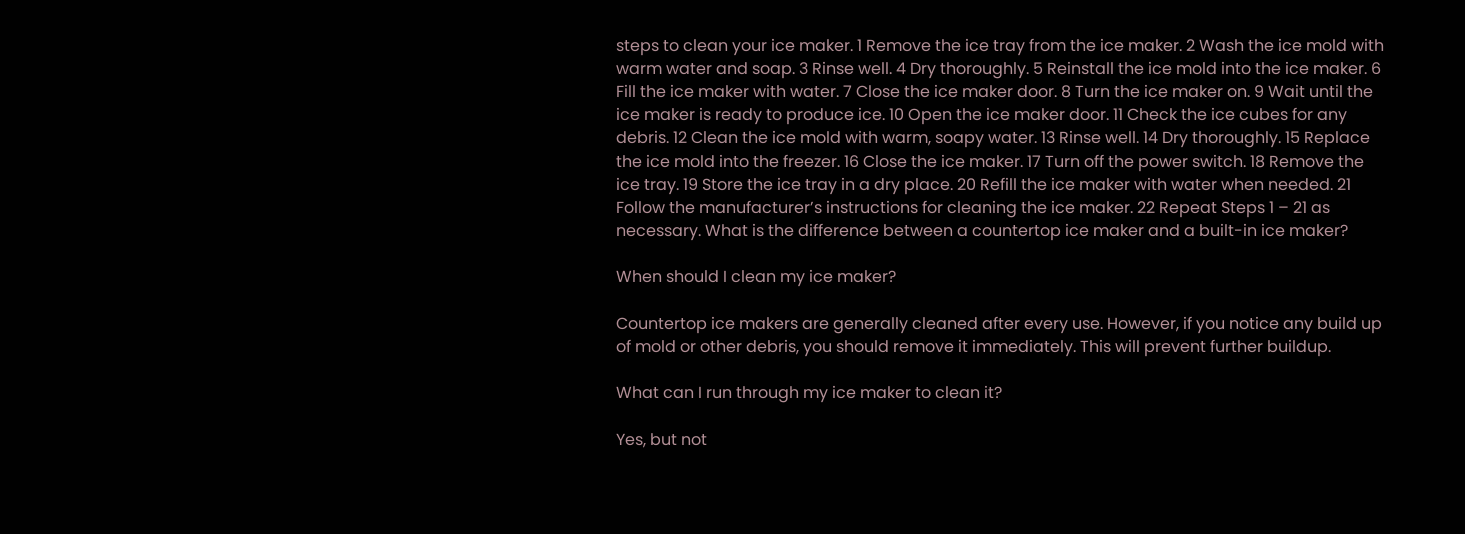steps to clean your ice maker. 1 Remove the ice tray from the ice maker. 2 Wash the ice mold with warm water and soap. 3 Rinse well. 4 Dry thoroughly. 5 Reinstall the ice mold into the ice maker. 6 Fill the ice maker with water. 7 Close the ice maker door. 8 Turn the ice maker on. 9 Wait until the ice maker is ready to produce ice. 10 Open the ice maker door. 11 Check the ice cubes for any debris. 12 Clean the ice mold with warm, soapy water. 13 Rinse well. 14 Dry thoroughly. 15 Replace the ice mold into the freezer. 16 Close the ice maker. 17 Turn off the power switch. 18 Remove the ice tray. 19 Store the ice tray in a dry place. 20 Refill the ice maker with water when needed. 21 Follow the manufacturer’s instructions for cleaning the ice maker. 22 Repeat Steps 1 – 21 as necessary. What is the difference between a countertop ice maker and a built-in ice maker?

When should I clean my ice maker?

Countertop ice makers are generally cleaned after every use. However, if you notice any build up of mold or other debris, you should remove it immediately. This will prevent further buildup.

What can I run through my ice maker to clean it?

Yes, but not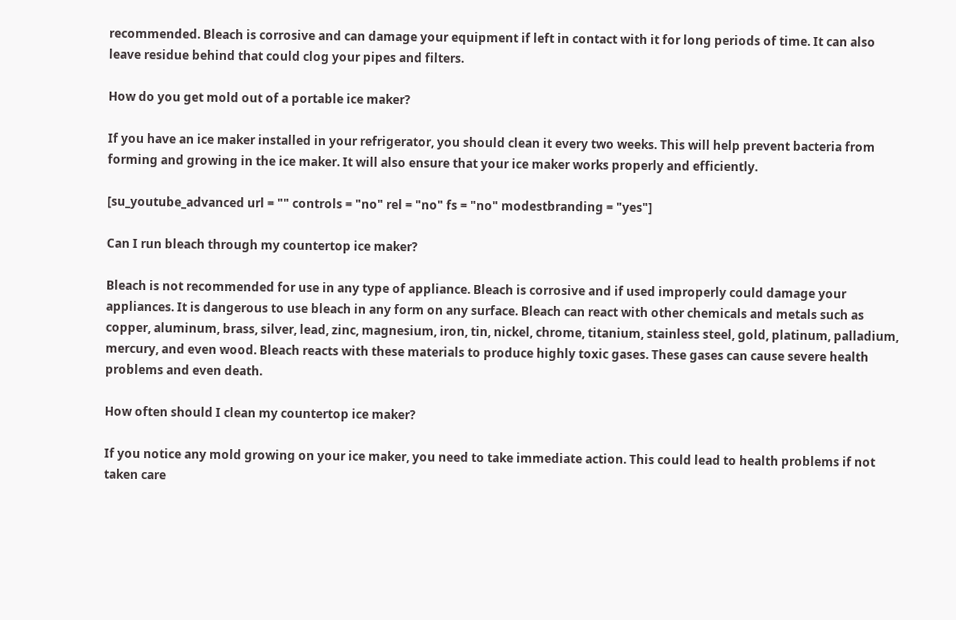recommended. Bleach is corrosive and can damage your equipment if left in contact with it for long periods of time. It can also leave residue behind that could clog your pipes and filters.

How do you get mold out of a portable ice maker?

If you have an ice maker installed in your refrigerator, you should clean it every two weeks. This will help prevent bacteria from forming and growing in the ice maker. It will also ensure that your ice maker works properly and efficiently.

[su_youtube_advanced url = "" controls = "no" rel = "no" fs = "no" modestbranding = "yes"]

Can I run bleach through my countertop ice maker?

Bleach is not recommended for use in any type of appliance. Bleach is corrosive and if used improperly could damage your appliances. It is dangerous to use bleach in any form on any surface. Bleach can react with other chemicals and metals such as copper, aluminum, brass, silver, lead, zinc, magnesium, iron, tin, nickel, chrome, titanium, stainless steel, gold, platinum, palladium, mercury, and even wood. Bleach reacts with these materials to produce highly toxic gases. These gases can cause severe health problems and even death.

How often should I clean my countertop ice maker?

If you notice any mold growing on your ice maker, you need to take immediate action. This could lead to health problems if not taken care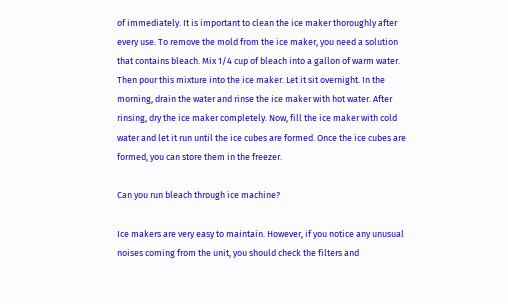of immediately. It is important to clean the ice maker thoroughly after every use. To remove the mold from the ice maker, you need a solution that contains bleach. Mix 1/4 cup of bleach into a gallon of warm water. Then pour this mixture into the ice maker. Let it sit overnight. In the morning, drain the water and rinse the ice maker with hot water. After rinsing, dry the ice maker completely. Now, fill the ice maker with cold water and let it run until the ice cubes are formed. Once the ice cubes are formed, you can store them in the freezer.

Can you run bleach through ice machine?

Ice makers are very easy to maintain. However, if you notice any unusual noises coming from the unit, you should check the filters and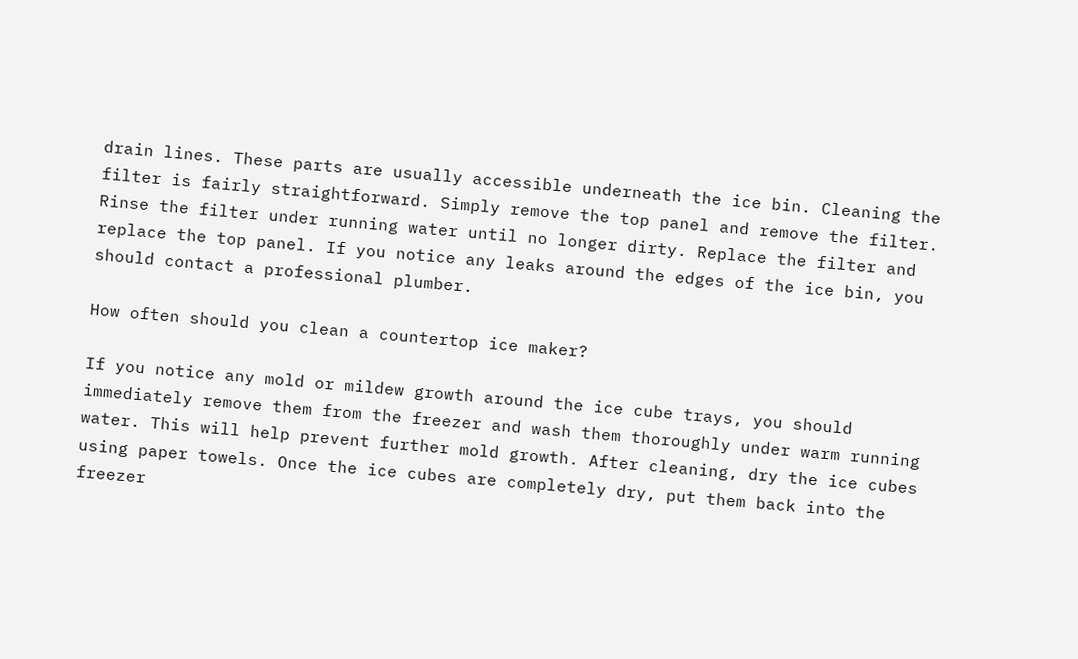drain lines. These parts are usually accessible underneath the ice bin. Cleaning the filter is fairly straightforward. Simply remove the top panel and remove the filter. Rinse the filter under running water until no longer dirty. Replace the filter and replace the top panel. If you notice any leaks around the edges of the ice bin, you should contact a professional plumber.

How often should you clean a countertop ice maker?

If you notice any mold or mildew growth around the ice cube trays, you should immediately remove them from the freezer and wash them thoroughly under warm running water. This will help prevent further mold growth. After cleaning, dry the ice cubes using paper towels. Once the ice cubes are completely dry, put them back into the freezer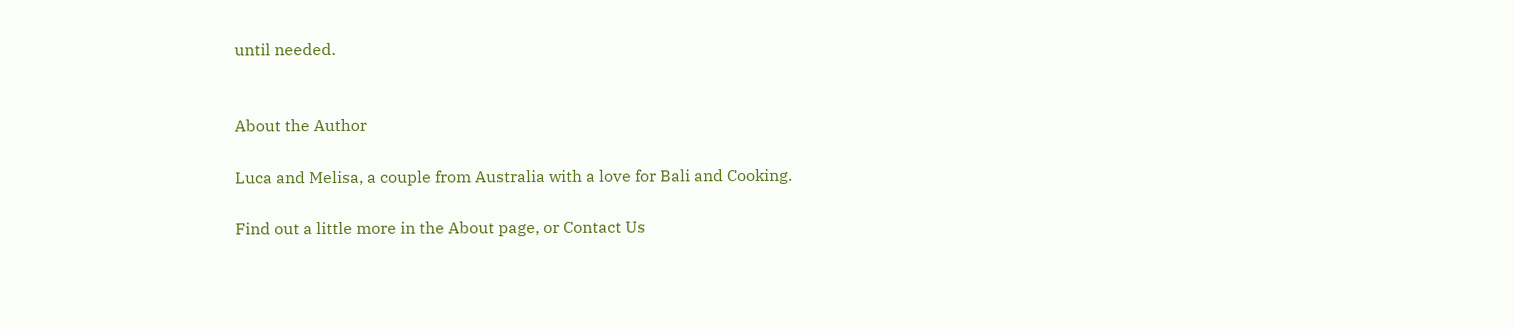until needed.


About the Author

Luca and Melisa, a couple from Australia with a love for Bali and Cooking.

Find out a little more in the About page, or Contact Us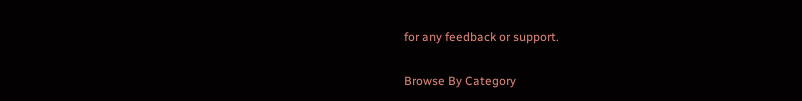for any feedback or support.

Browse By Category